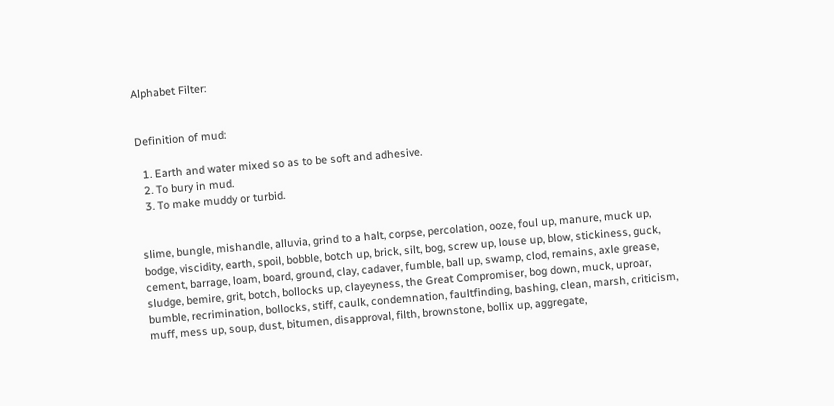Alphabet Filter:


Definition of mud:

  1. Earth and water mixed so as to be soft and adhesive.
  2. To bury in mud.
  3. To make muddy or turbid.


slime, bungle, mishandle, alluvia, grind to a halt, corpse, percolation, ooze, foul up, manure, muck up, bodge, viscidity, earth, spoil, bobble, botch up, brick, silt, bog, screw up, louse up, blow, stickiness, guck, cement, barrage, loam, board, ground, clay, cadaver, fumble, ball up, swamp, clod, remains, axle grease, sludge, bemire, grit, botch, bollocks up, clayeyness, the Great Compromiser, bog down, muck, uproar, bumble, recrimination, bollocks, stiff, caulk, condemnation, faultfinding, bashing, clean, marsh, criticism, muff, mess up, soup, dust, bitumen, disapproval, filth, brownstone, bollix up, aggregate,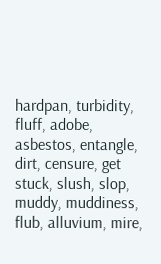hardpan, turbidity, fluff, adobe, asbestos, entangle, dirt, censure, get stuck, slush, slop, muddy, muddiness, flub, alluvium, mire,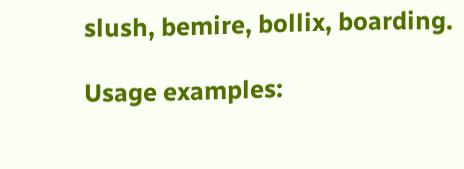slush, bemire, bollix, boarding.

Usage examples: